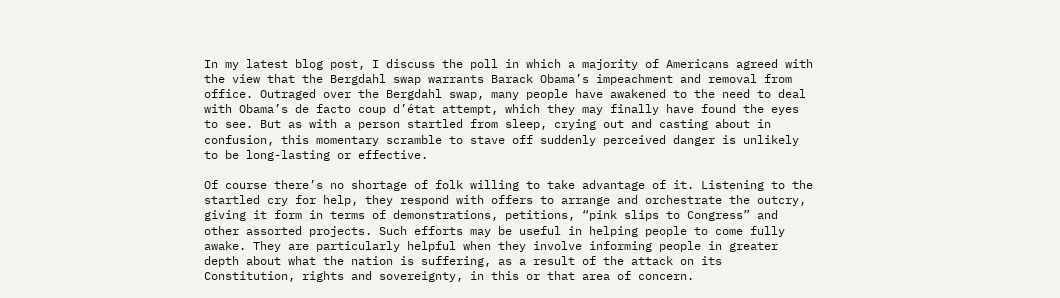In my latest blog post, I discuss the poll in which a majority of Americans agreed with the view that the Bergdahl swap warrants Barack Obama’s impeachment and removal from office. Outraged over the Bergdahl swap, many people have awakened to the need to deal with Obama’s de facto coup d’état attempt, which they may finally have found the eyes to see. But as with a person startled from sleep, crying out and casting about in confusion, this momentary scramble to stave off suddenly perceived danger is unlikely to be long-lasting or effective.

Of course there’s no shortage of folk willing to take advantage of it. Listening to the startled cry for help, they respond with offers to arrange and orchestrate the outcry, giving it form in terms of demonstrations, petitions, “pink slips to Congress” and other assorted projects. Such efforts may be useful in helping people to come fully awake. They are particularly helpful when they involve informing people in greater depth about what the nation is suffering, as a result of the attack on its Constitution, rights and sovereignty, in this or that area of concern.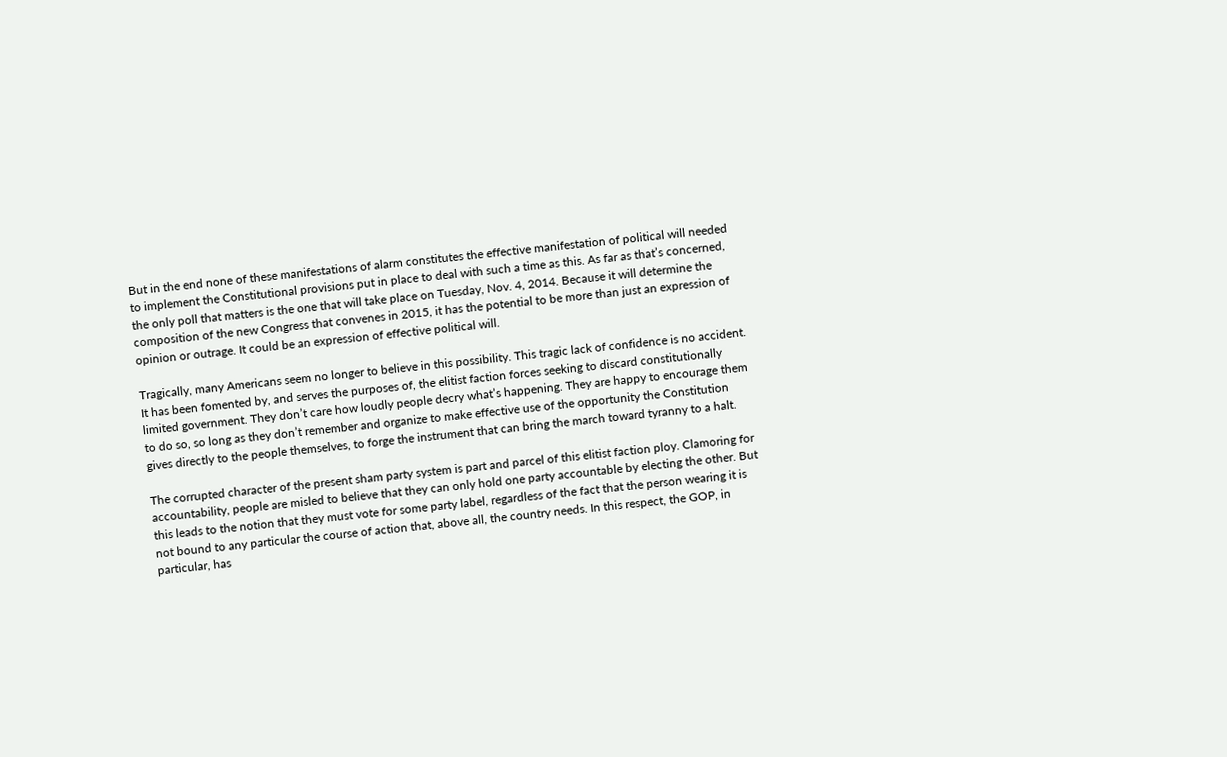But in the end none of these manifestations of alarm constitutes the effective manifestation of political will needed to implement the Constitutional provisions put in place to deal with such a time as this. As far as that’s concerned, the only poll that matters is the one that will take place on Tuesday, Nov. 4, 2014. Because it will determine the composition of the new Congress that convenes in 2015, it has the potential to be more than just an expression of opinion or outrage. It could be an expression of effective political will.

Tragically, many Americans seem no longer to believe in this possibility. This tragic lack of confidence is no accident. It has been fomented by, and serves the purposes of, the elitist faction forces seeking to discard constitutionally limited government. They don’t care how loudly people decry what’s happening. They are happy to encourage them to do so, so long as they don’t remember and organize to make effective use of the opportunity the Constitution gives directly to the people themselves, to forge the instrument that can bring the march toward tyranny to a halt.

The corrupted character of the present sham party system is part and parcel of this elitist faction ploy. Clamoring for accountability, people are misled to believe that they can only hold one party accountable by electing the other. But this leads to the notion that they must vote for some party label, regardless of the fact that the person wearing it is not bound to any particular the course of action that, above all, the country needs. In this respect, the GOP, in particular, has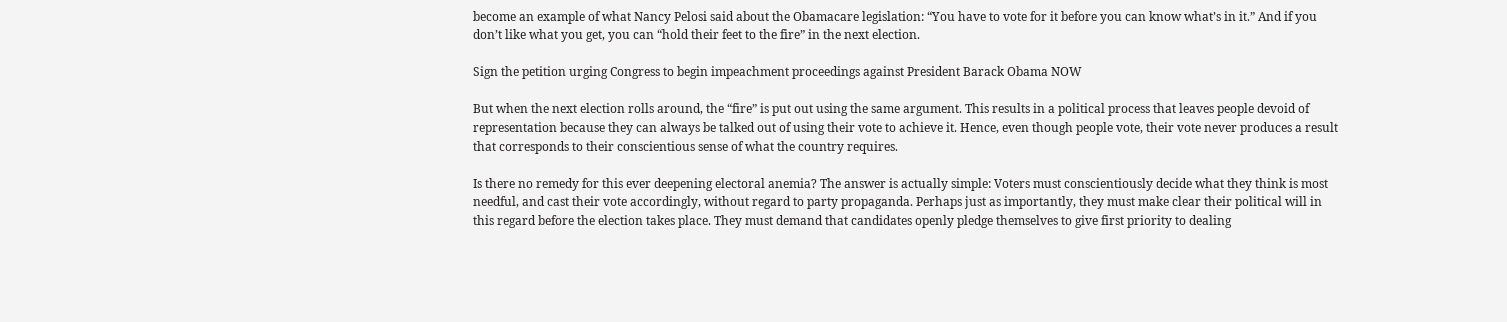become an example of what Nancy Pelosi said about the Obamacare legislation: “You have to vote for it before you can know what’s in it.” And if you don’t like what you get, you can “hold their feet to the fire” in the next election.

Sign the petition urging Congress to begin impeachment proceedings against President Barack Obama NOW

But when the next election rolls around, the “fire” is put out using the same argument. This results in a political process that leaves people devoid of representation because they can always be talked out of using their vote to achieve it. Hence, even though people vote, their vote never produces a result that corresponds to their conscientious sense of what the country requires.

Is there no remedy for this ever deepening electoral anemia? The answer is actually simple: Voters must conscientiously decide what they think is most needful, and cast their vote accordingly, without regard to party propaganda. Perhaps just as importantly, they must make clear their political will in this regard before the election takes place. They must demand that candidates openly pledge themselves to give first priority to dealing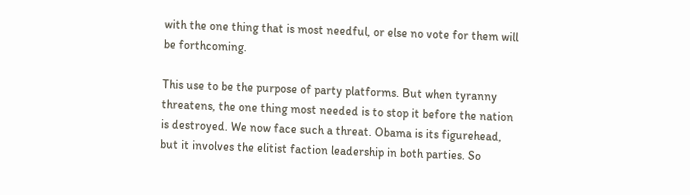with the one thing that is most needful, or else no vote for them will be forthcoming.

This use to be the purpose of party platforms. But when tyranny threatens, the one thing most needed is to stop it before the nation is destroyed. We now face such a threat. Obama is its figurehead, but it involves the elitist faction leadership in both parties. So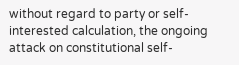without regard to party or self-interested calculation, the ongoing attack on constitutional self-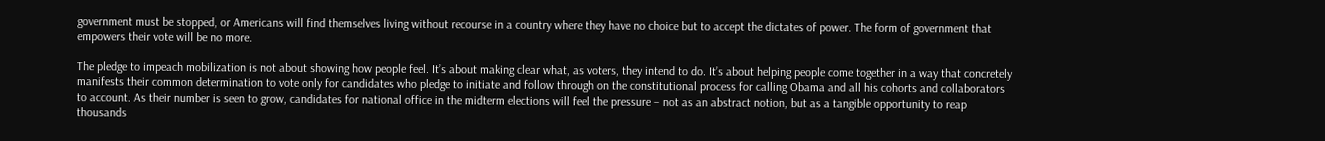government must be stopped, or Americans will find themselves living without recourse in a country where they have no choice but to accept the dictates of power. The form of government that empowers their vote will be no more.

The pledge to impeach mobilization is not about showing how people feel. It’s about making clear what, as voters, they intend to do. It’s about helping people come together in a way that concretely manifests their common determination to vote only for candidates who pledge to initiate and follow through on the constitutional process for calling Obama and all his cohorts and collaborators to account. As their number is seen to grow, candidates for national office in the midterm elections will feel the pressure – not as an abstract notion, but as a tangible opportunity to reap thousands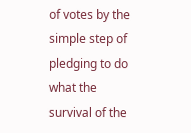of votes by the simple step of pledging to do what the survival of the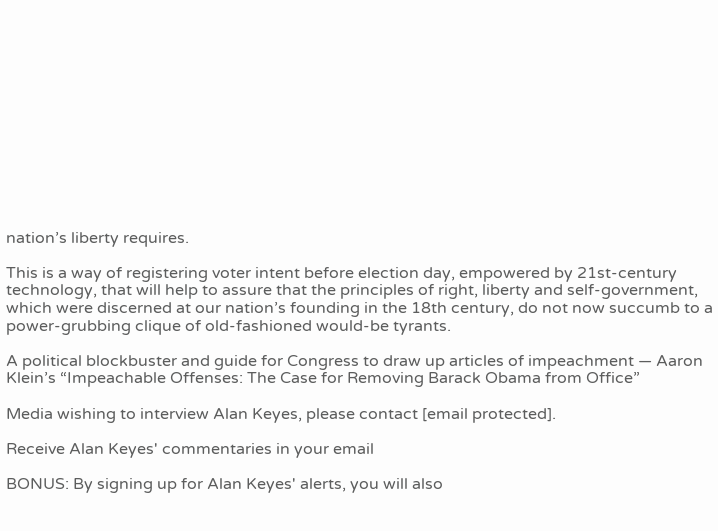nation’s liberty requires.

This is a way of registering voter intent before election day, empowered by 21st-century technology, that will help to assure that the principles of right, liberty and self-government, which were discerned at our nation’s founding in the 18th century, do not now succumb to a power-grubbing clique of old-fashioned would-be tyrants.

A political blockbuster and guide for Congress to draw up articles of impeachment — Aaron Klein’s “Impeachable Offenses: The Case for Removing Barack Obama from Office”

Media wishing to interview Alan Keyes, please contact [email protected].

Receive Alan Keyes' commentaries in your email

BONUS: By signing up for Alan Keyes' alerts, you will also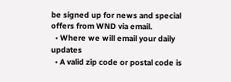be signed up for news and special offers from WND via email.
  • Where we will email your daily updates
  • A valid zip code or postal code is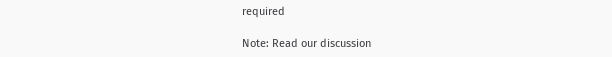required

Note: Read our discussion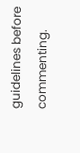guidelines before commenting.